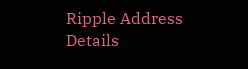Ripple Address Details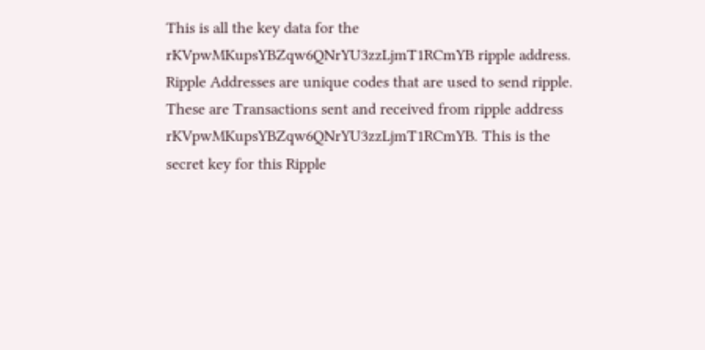This is all the key data for the rKVpwMKupsYBZqw6QNrYU3zzLjmT1RCmYB ripple address. Ripple Addresses are unique codes that are used to send ripple. These are Transactions sent and received from ripple address rKVpwMKupsYBZqw6QNrYU3zzLjmT1RCmYB. This is the secret key for this Ripple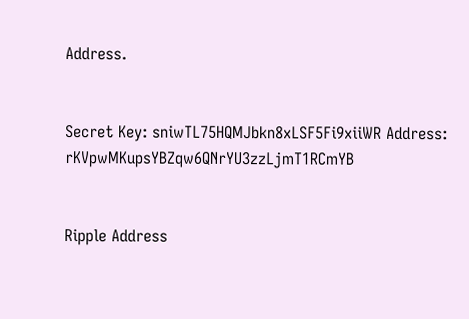Address.


Secret Key: sniwTL75HQMJbkn8xLSF5Fi9xiiWR Address: rKVpwMKupsYBZqw6QNrYU3zzLjmT1RCmYB


Ripple Address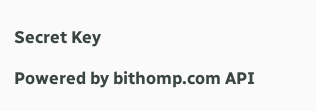Secret Key

Powered by bithomp.com API